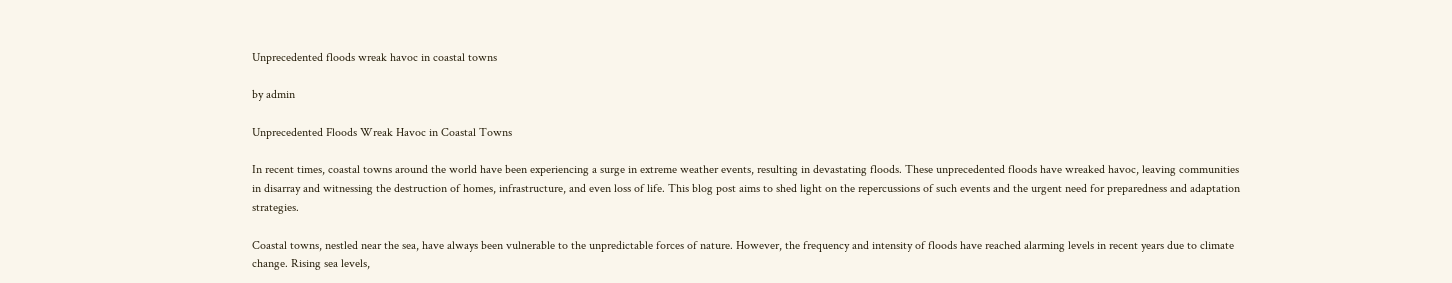Unprecedented floods wreak havoc in coastal towns

by admin

Unprecedented Floods Wreak Havoc in Coastal Towns

In recent times, coastal towns around the world have been experiencing a surge in extreme weather events, resulting in devastating floods. These unprecedented floods have wreaked havoc, leaving communities in disarray and witnessing the destruction of homes, infrastructure, and even loss of life. This blog post aims to shed light on the repercussions of such events and the urgent need for preparedness and adaptation strategies.

Coastal towns, nestled near the sea, have always been vulnerable to the unpredictable forces of nature. However, the frequency and intensity of floods have reached alarming levels in recent years due to climate change. Rising sea levels,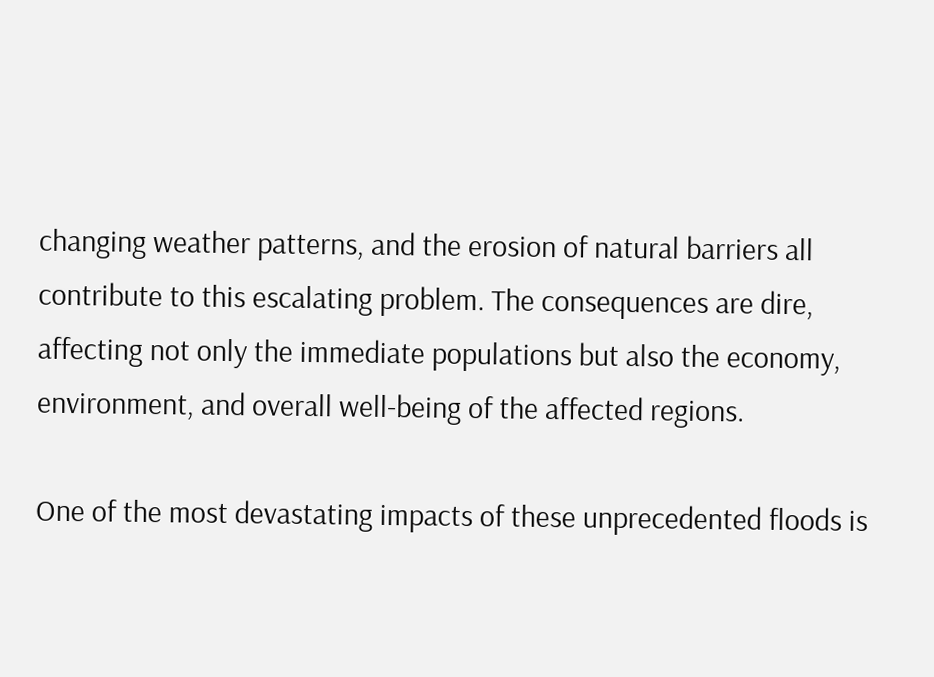changing weather patterns, and the erosion of natural barriers all contribute to this escalating problem. The consequences are dire, affecting not only the immediate populations but also the economy, environment, and overall well-being of the affected regions.

One of the most devastating impacts of these unprecedented floods is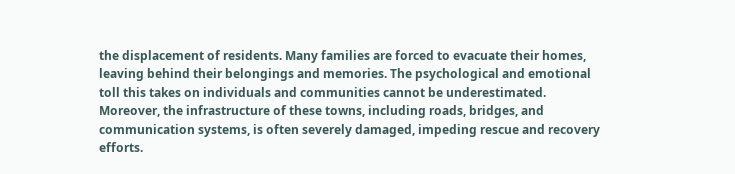the displacement of residents. Many families are forced to evacuate their homes, leaving behind their belongings and memories. The psychological and emotional toll this takes on individuals and communities cannot be underestimated. Moreover, the infrastructure of these towns, including roads, bridges, and communication systems, is often severely damaged, impeding rescue and recovery efforts.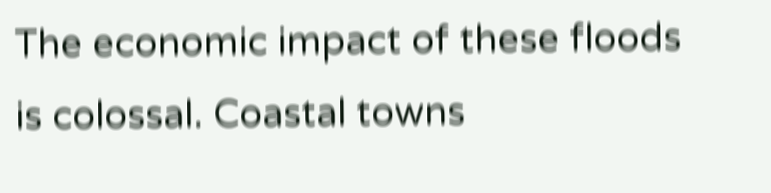The economic impact of these floods is colossal. Coastal towns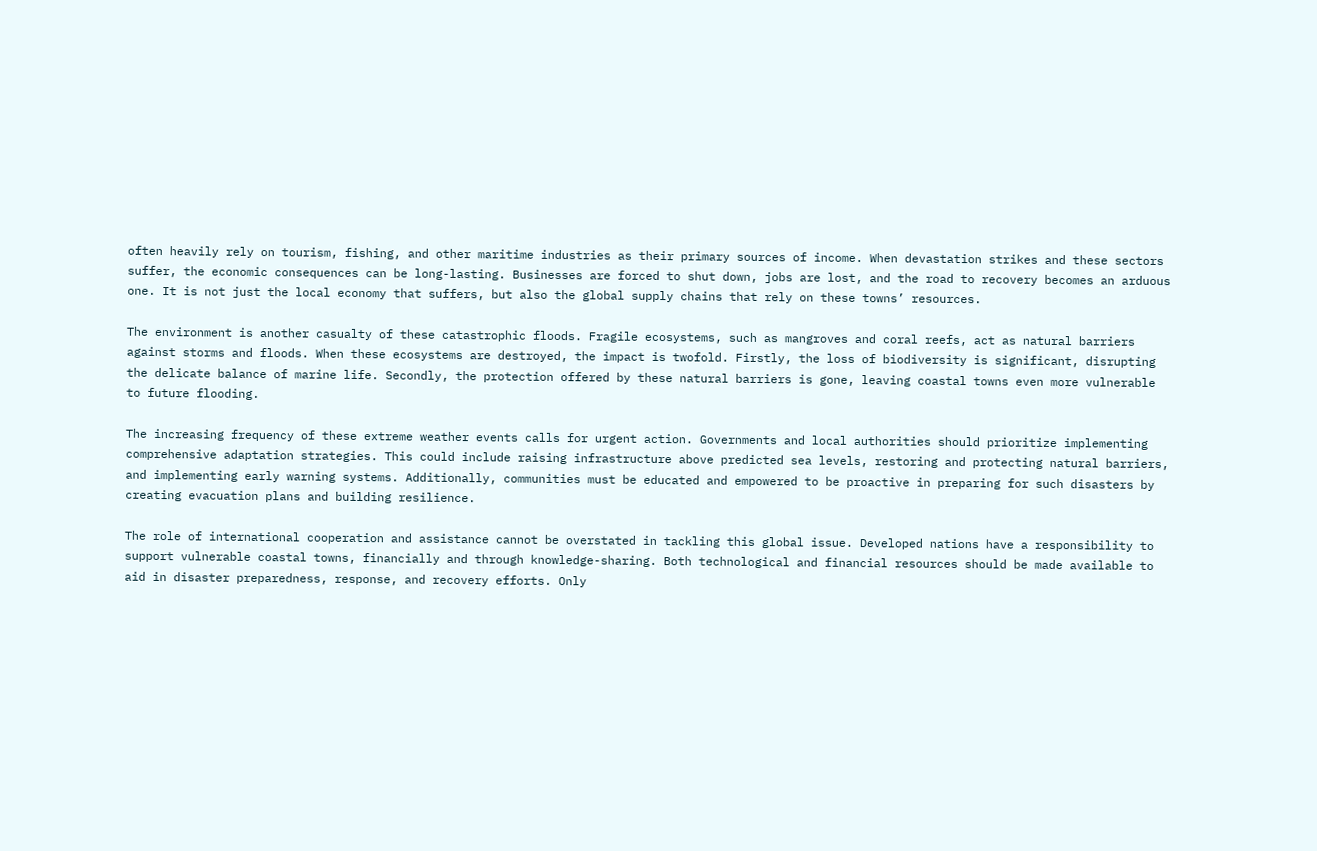often heavily rely on tourism, fishing, and other maritime industries as their primary sources of income. When devastation strikes and these sectors suffer, the economic consequences can be long-lasting. Businesses are forced to shut down, jobs are lost, and the road to recovery becomes an arduous one. It is not just the local economy that suffers, but also the global supply chains that rely on these towns’ resources.

The environment is another casualty of these catastrophic floods. Fragile ecosystems, such as mangroves and coral reefs, act as natural barriers against storms and floods. When these ecosystems are destroyed, the impact is twofold. Firstly, the loss of biodiversity is significant, disrupting the delicate balance of marine life. Secondly, the protection offered by these natural barriers is gone, leaving coastal towns even more vulnerable to future flooding.

The increasing frequency of these extreme weather events calls for urgent action. Governments and local authorities should prioritize implementing comprehensive adaptation strategies. This could include raising infrastructure above predicted sea levels, restoring and protecting natural barriers, and implementing early warning systems. Additionally, communities must be educated and empowered to be proactive in preparing for such disasters by creating evacuation plans and building resilience.

The role of international cooperation and assistance cannot be overstated in tackling this global issue. Developed nations have a responsibility to support vulnerable coastal towns, financially and through knowledge-sharing. Both technological and financial resources should be made available to aid in disaster preparedness, response, and recovery efforts. Only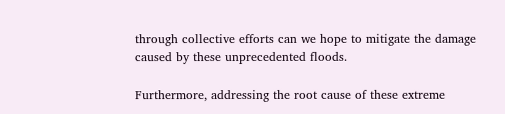through collective efforts can we hope to mitigate the damage caused by these unprecedented floods.

Furthermore, addressing the root cause of these extreme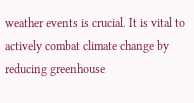weather events is crucial. It is vital to actively combat climate change by reducing greenhouse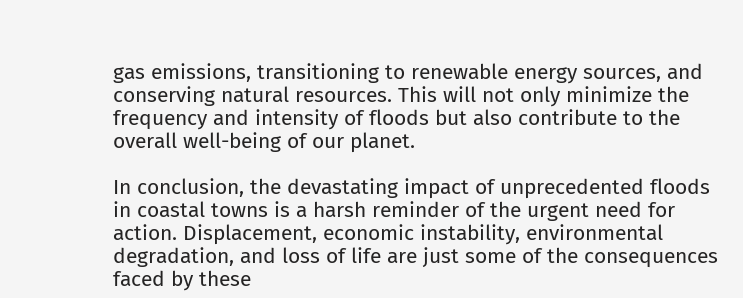gas emissions, transitioning to renewable energy sources, and conserving natural resources. This will not only minimize the frequency and intensity of floods but also contribute to the overall well-being of our planet.

In conclusion, the devastating impact of unprecedented floods in coastal towns is a harsh reminder of the urgent need for action. Displacement, economic instability, environmental degradation, and loss of life are just some of the consequences faced by these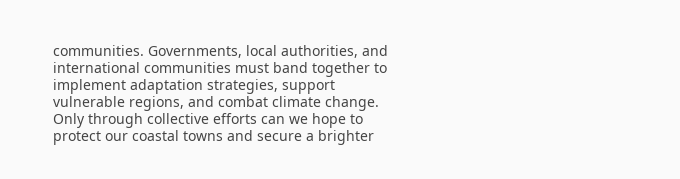communities. Governments, local authorities, and international communities must band together to implement adaptation strategies, support vulnerable regions, and combat climate change. Only through collective efforts can we hope to protect our coastal towns and secure a brighter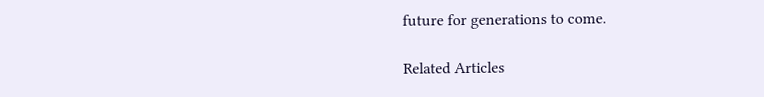future for generations to come.

Related Articles